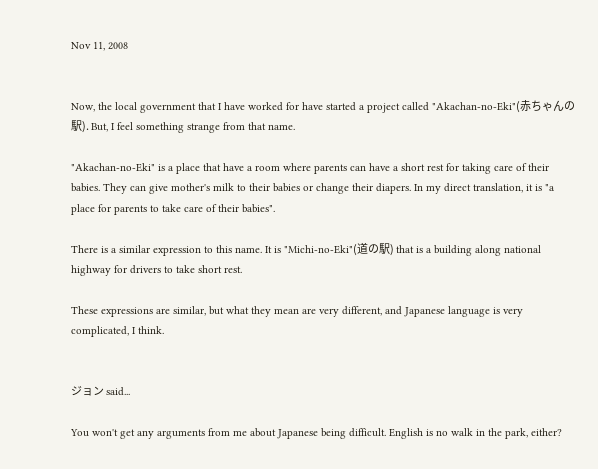Nov 11, 2008


Now, the local government that I have worked for have started a project called "Akachan-no-Eki"(赤ちゃんの駅). But, I feel something strange from that name.

"Akachan-no-Eki" is a place that have a room where parents can have a short rest for taking care of their babies. They can give mother's milk to their babies or change their diapers. In my direct translation, it is "a place for parents to take care of their babies".

There is a similar expression to this name. It is "Michi-no-Eki"(道の駅) that is a building along national highway for drivers to take short rest.

These expressions are similar, but what they mean are very different, and Japanese language is very complicated, I think.


ジョン said...

You won't get any arguments from me about Japanese being difficult. English is no walk in the park, either?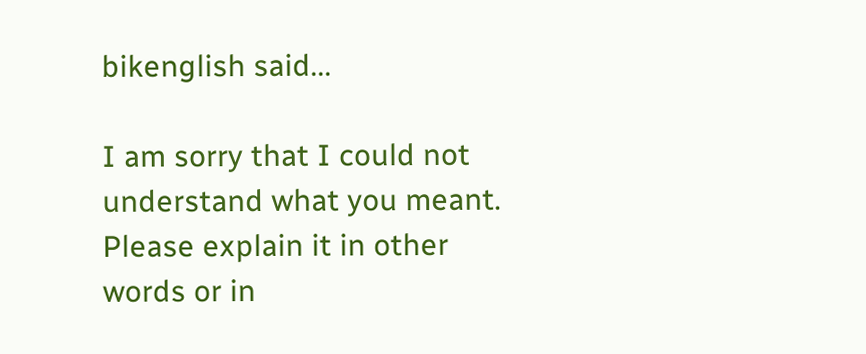bikenglish said...

I am sorry that I could not understand what you meant. Please explain it in other words or in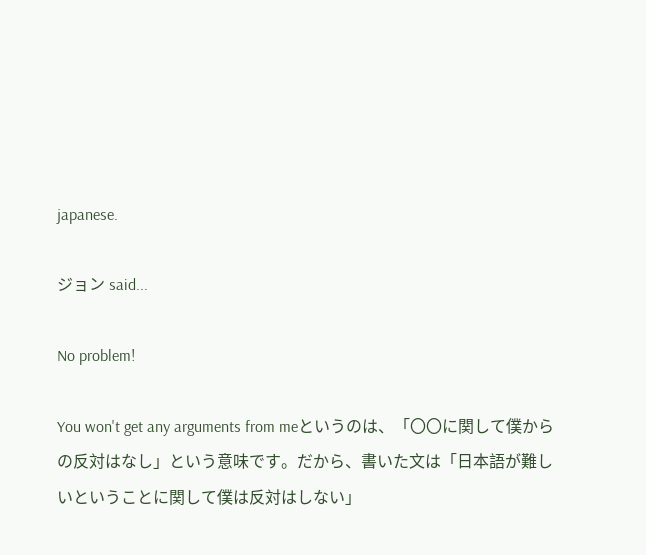japanese.

ジョン said...

No problem!

You won't get any arguments from meというのは、「〇〇に関して僕からの反対はなし」という意味です。だから、書いた文は「日本語が難しいということに関して僕は反対はしない」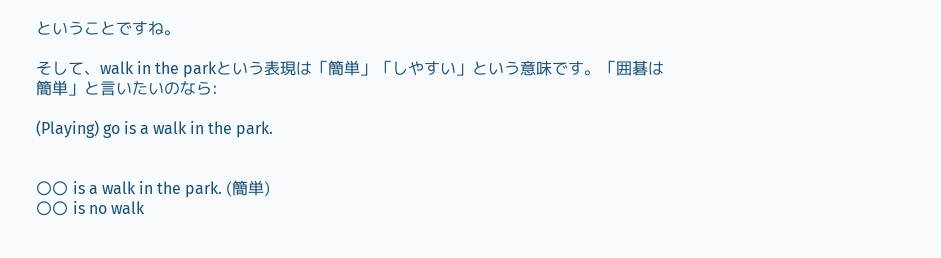ということですね。

そして、walk in the parkという表現は「簡単」「しやすい」という意味です。「囲碁は簡単」と言いたいのなら:

(Playing) go is a walk in the park.


〇〇 is a walk in the park. (簡単)
〇〇 is no walk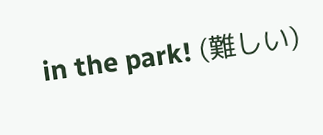in the park! (難しい)